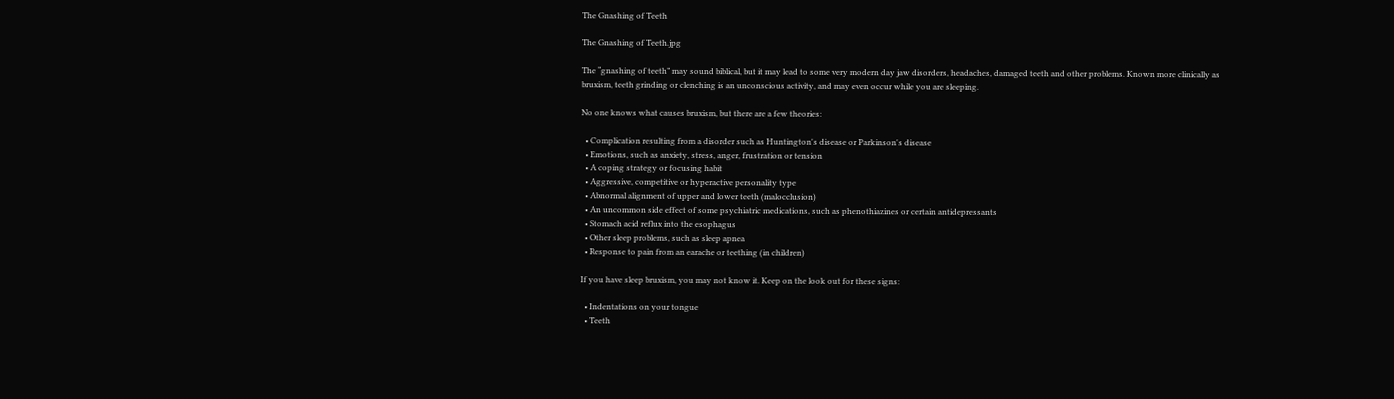The Gnashing of Teeth

The Gnashing of Teeth.jpg

The “gnashing of teeth” may sound biblical, but it may lead to some very modern day jaw disorders, headaches, damaged teeth and other problems. Known more clinically as bruxism, teeth grinding or clenching is an unconscious activity, and may even occur while you are sleeping.

No one knows what causes bruxism, but there are a few theories:

  • Complication resulting from a disorder such as Huntington's disease or Parkinson's disease
  • Emotions, such as anxiety, stress, anger, frustration or tension
  • A coping strategy or focusing habit
  • Aggressive, competitive or hyperactive personality type
  • Abnormal alignment of upper and lower teeth (malocclusion)
  • An uncommon side effect of some psychiatric medications, such as phenothiazines or certain antidepressants
  • Stomach acid reflux into the esophagus
  • Other sleep problems, such as sleep apnea
  • Response to pain from an earache or teething (in children)

If you have sleep bruxism, you may not know it. Keep on the look out for these signs:

  • Indentations on your tongue
  • Teeth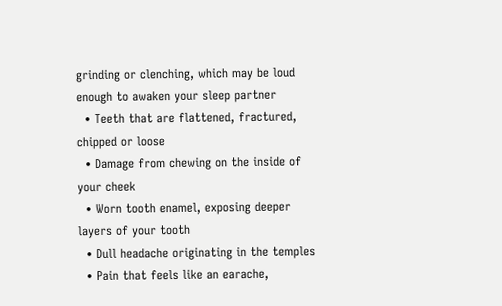grinding or clenching, which may be loud enough to awaken your sleep partner
  • Teeth that are flattened, fractured, chipped or loose
  • Damage from chewing on the inside of your cheek
  • Worn tooth enamel, exposing deeper layers of your tooth
  • Dull headache originating in the temples
  • Pain that feels like an earache,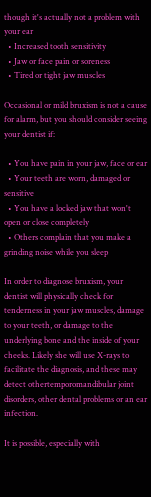though it's actually not a problem with your ear
  • Increased tooth sensitivity
  • Jaw or face pain or soreness
  • Tired or tight jaw muscles

Occasional or mild bruxism is not a cause for alarm, but you should consider seeing your dentist if:

  • You have pain in your jaw, face or ear
  • Your teeth are worn, damaged or sensitive
  • You have a locked jaw that won't open or close completely
  • Others complain that you make a grinding noise while you sleep

In order to diagnose bruxism, your dentist will physically check for tenderness in your jaw muscles, damage to your teeth, or damage to the underlying bone and the inside of your cheeks. Likely she will use X-rays to facilitate the diagnosis, and these may detect othertemporomandibular joint disorders, other dental problems or an ear infection.

It is possible, especially with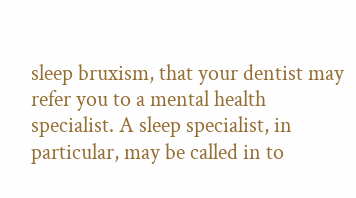sleep bruxism, that your dentist may refer you to a mental health specialist. A sleep specialist, in particular, may be called in to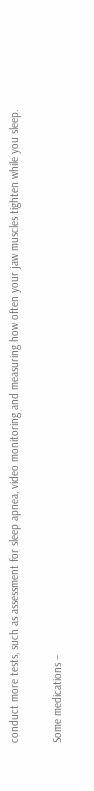conduct more tests, such as assessment for sleep apnea, video monitoring and measuring how often your jaw muscles tighten while you sleep.

Some medications –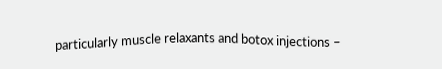particularly muscle relaxants and botox injections –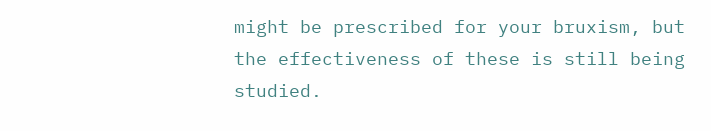might be prescribed for your bruxism, but the effectiveness of these is still being studied.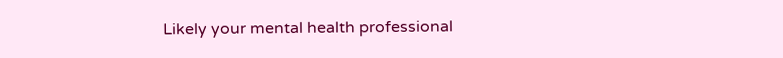Likely your mental health professional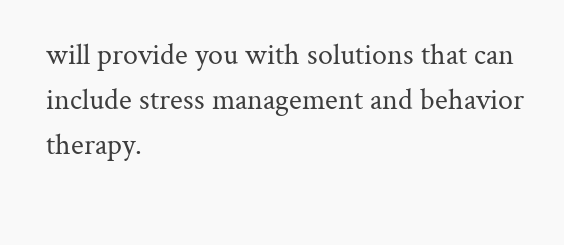will provide you with solutions that can include stress management and behavior therapy.